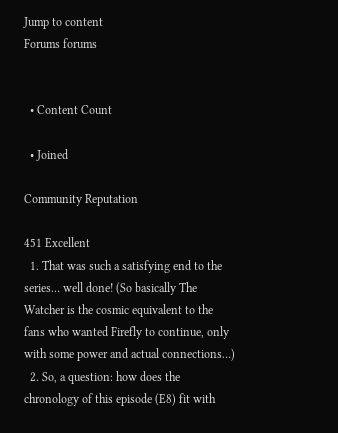Jump to content
Forums forums


  • Content Count

  • Joined

Community Reputation

451 Excellent
  1. That was such a satisfying end to the series… well done! (So basically The Watcher is the cosmic equivalent to the fans who wanted Firefly to continue, only with some power and actual connections…)
  2. So, a question: how does the chronology of this episode (E8) fit with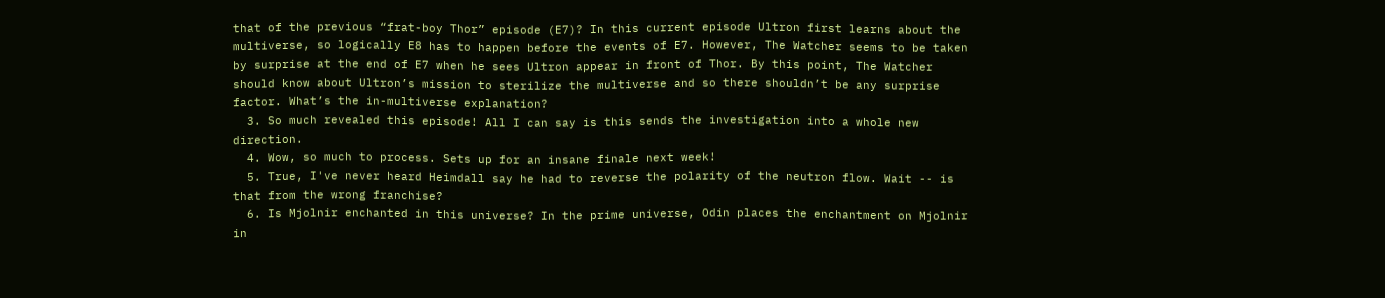that of the previous “frat-boy Thor” episode (E7)? In this current episode Ultron first learns about the multiverse, so logically E8 has to happen before the events of E7. However, The Watcher seems to be taken by surprise at the end of E7 when he sees Ultron appear in front of Thor. By this point, The Watcher should know about Ultron’s mission to sterilize the multiverse and so there shouldn’t be any surprise factor. What’s the in-multiverse explanation?
  3. So much revealed this episode! All I can say is this sends the investigation into a whole new direction.
  4. Wow, so much to process. Sets up for an insane finale next week!
  5. True, I've never heard Heimdall say he had to reverse the polarity of the neutron flow. Wait -- is that from the wrong franchise?
  6. Is Mjolnir enchanted in this universe? In the prime universe, Odin places the enchantment on Mjolnir in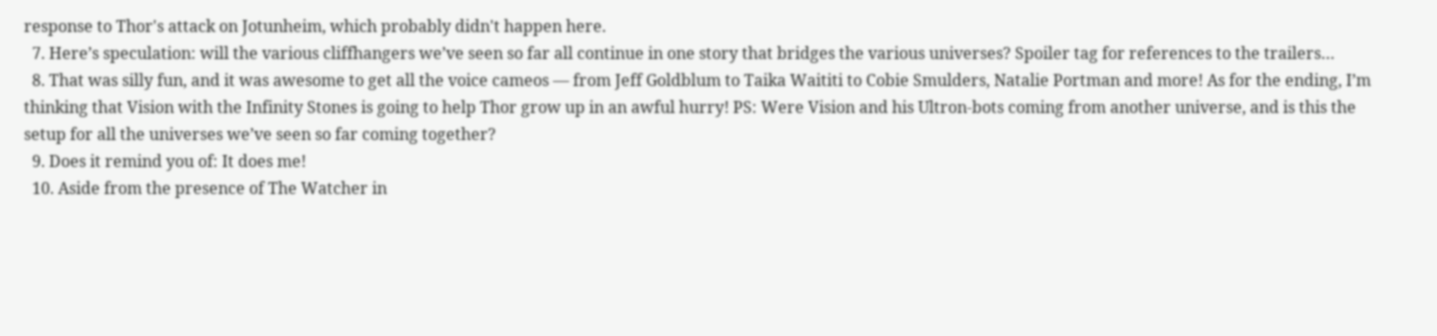response to Thor's attack on Jotunheim, which probably didn't happen here.
  7. Here’s speculation: will the various cliffhangers we’ve seen so far all continue in one story that bridges the various universes? Spoiler tag for references to the trailers…
  8. That was silly fun, and it was awesome to get all the voice cameos — from Jeff Goldblum to Taika Waititi to Cobie Smulders, Natalie Portman and more! As for the ending, I’m thinking that Vision with the Infinity Stones is going to help Thor grow up in an awful hurry! PS: Were Vision and his Ultron-bots coming from another universe, and is this the setup for all the universes we’ve seen so far coming together?
  9. Does it remind you of: It does me!
  10. Aside from the presence of The Watcher in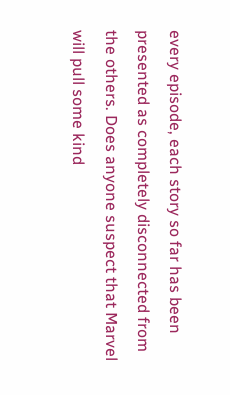every episode, each story so far has been presented as completely disconnected from the others. Does anyone suspect that Marvel will pull some kind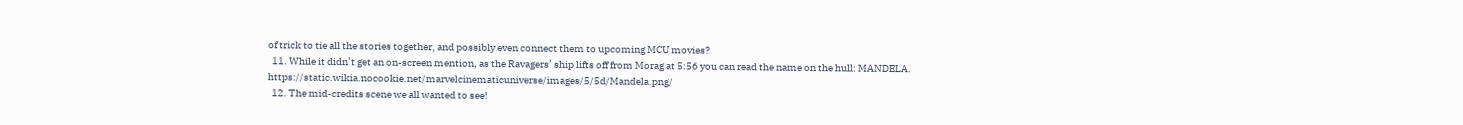of trick to tie all the stories together, and possibly even connect them to upcoming MCU movies?
  11. While it didn’t get an on-screen mention, as the Ravagers’ ship lifts off from Morag at 5:56 you can read the name on the hull: MANDELA. https://static.wikia.nocookie.net/marvelcinematicuniverse/images/5/5d/Mandela.png/
  12. The mid-credits scene we all wanted to see!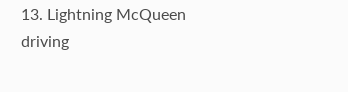13. Lightning McQueen driving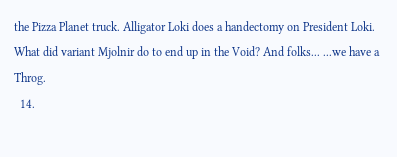the Pizza Planet truck. Alligator Loki does a handectomy on President Loki. What did variant Mjolnir do to end up in the Void? And folks... ...we have a Throg.
  14.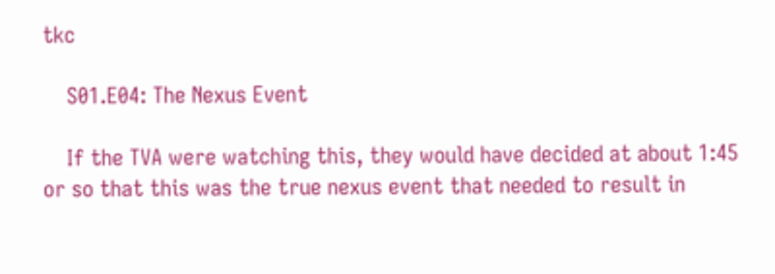tkc

    S01.E04: The Nexus Event

    If the TVA were watching this, they would have decided at about 1:45 or so that this was the true nexus event that needed to result in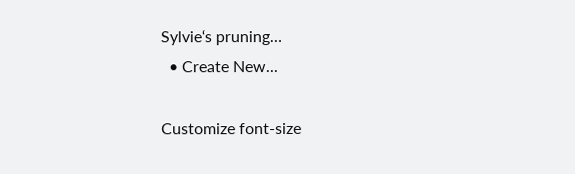Sylvie‘s pruning…
  • Create New...

Customize font-size